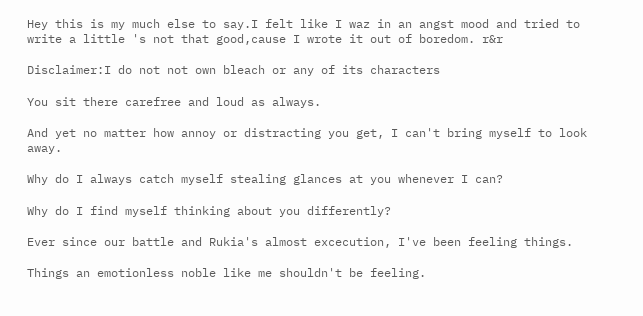Hey this is my much else to say.I felt like I waz in an angst mood and tried to write a little 's not that good,cause I wrote it out of boredom. r&r

Disclaimer:I do not not own bleach or any of its characters

You sit there carefree and loud as always.

And yet no matter how annoy or distracting you get, I can't bring myself to look away.

Why do I always catch myself stealing glances at you whenever I can?

Why do I find myself thinking about you differently?

Ever since our battle and Rukia's almost excecution, I've been feeling things.

Things an emotionless noble like me shouldn't be feeling.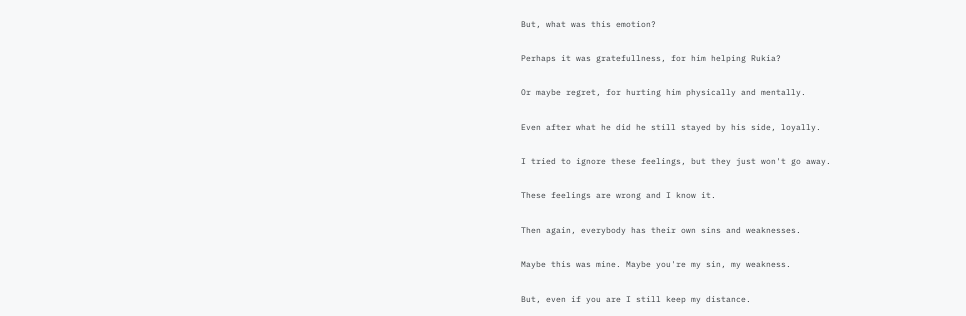But, what was this emotion?

Perhaps it was gratefullness, for him helping Rukia?

Or maybe regret, for hurting him physically and mentally.

Even after what he did he still stayed by his side, loyally.

I tried to ignore these feelings, but they just won't go away.

These feelings are wrong and I know it.

Then again, everybody has their own sins and weaknesses.

Maybe this was mine. Maybe you're my sin, my weakness.

But, even if you are I still keep my distance.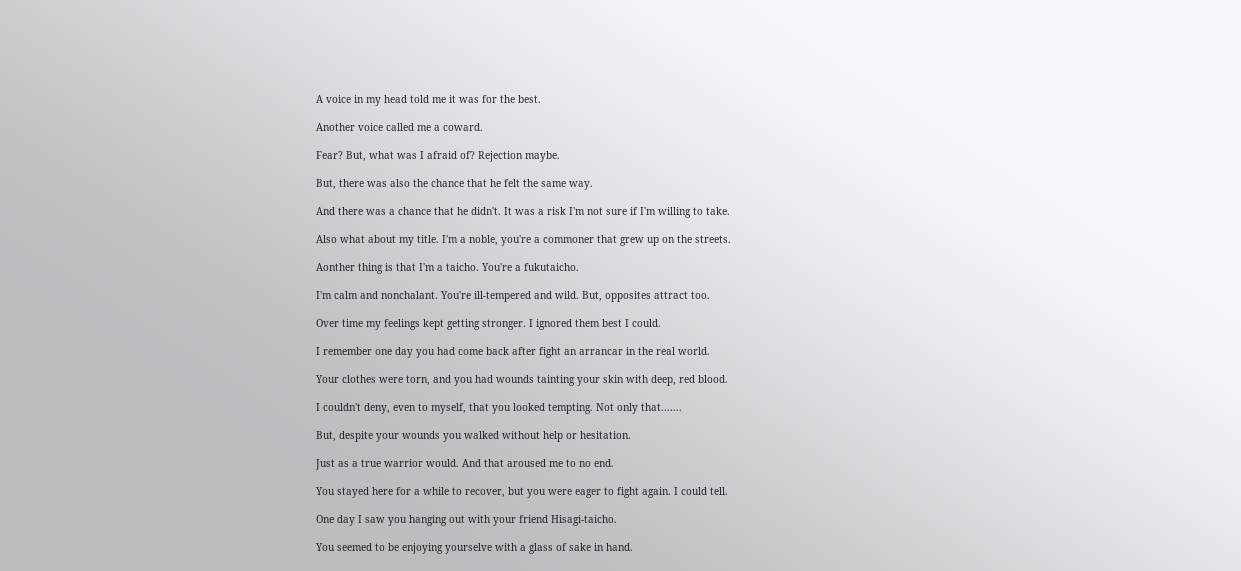A voice in my head told me it was for the best.

Another voice called me a coward.

Fear? But, what was I afraid of? Rejection maybe.

But, there was also the chance that he felt the same way.

And there was a chance that he didn't. It was a risk I'm not sure if I'm willing to take.

Also what about my title. I'm a noble, you're a commoner that grew up on the streets.

Aonther thing is that I'm a taicho. You're a fukutaicho.

I'm calm and nonchalant. You're ill-tempered and wild. But, opposites attract too.

Over time my feelings kept getting stronger. I ignored them best I could.

I remember one day you had come back after fight an arrancar in the real world.

Your clothes were torn, and you had wounds tainting your skin with deep, red blood.

I couldn't deny, even to myself, that you looked tempting. Not only that.......

But, despite your wounds you walked without help or hesitation.

Just as a true warrior would. And that aroused me to no end.

You stayed here for a while to recover, but you were eager to fight again. I could tell.

One day I saw you hanging out with your friend Hisagi-taicho.

You seemed to be enjoying yourselve with a glass of sake in hand.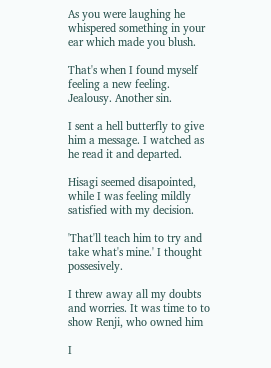As you were laughing he whispered something in your ear which made you blush.

That's when I found myself feeling a new feeling. Jealousy. Another sin.

I sent a hell butterfly to give him a message. I watched as he read it and departed.

Hisagi seemed disapointed, while I was feeling mildly satisfied with my decision.

'That'll teach him to try and take what's mine.' I thought possesively.

I threw away all my doubts and worries. It was time to to show Renji, who owned him

I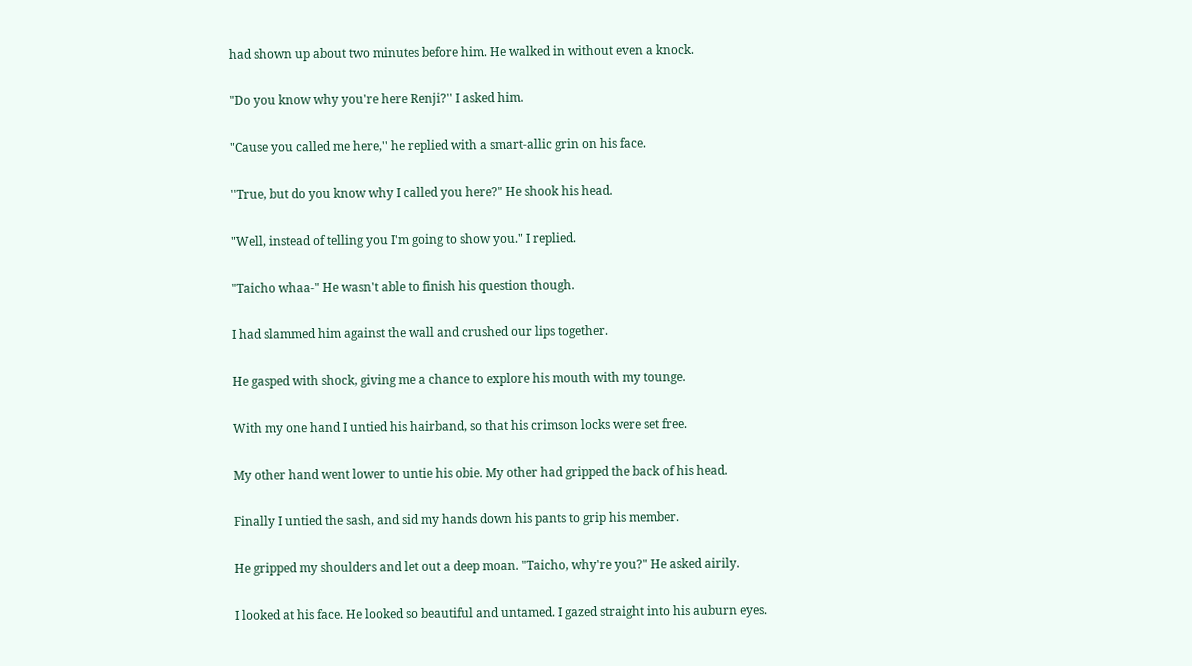had shown up about two minutes before him. He walked in without even a knock.

"Do you know why you're here Renji?'' I asked him.

"Cause you called me here,'' he replied with a smart-allic grin on his face.

''True, but do you know why I called you here?" He shook his head.

"Well, instead of telling you I'm going to show you." I replied.

"Taicho whaa-" He wasn't able to finish his question though.

I had slammed him against the wall and crushed our lips together.

He gasped with shock, giving me a chance to explore his mouth with my tounge.

With my one hand I untied his hairband, so that his crimson locks were set free.

My other hand went lower to untie his obie. My other had gripped the back of his head.

Finally I untied the sash, and sid my hands down his pants to grip his member.

He gripped my shoulders and let out a deep moan. "Taicho, why're you?" He asked airily.

I looked at his face. He looked so beautiful and untamed. I gazed straight into his auburn eyes.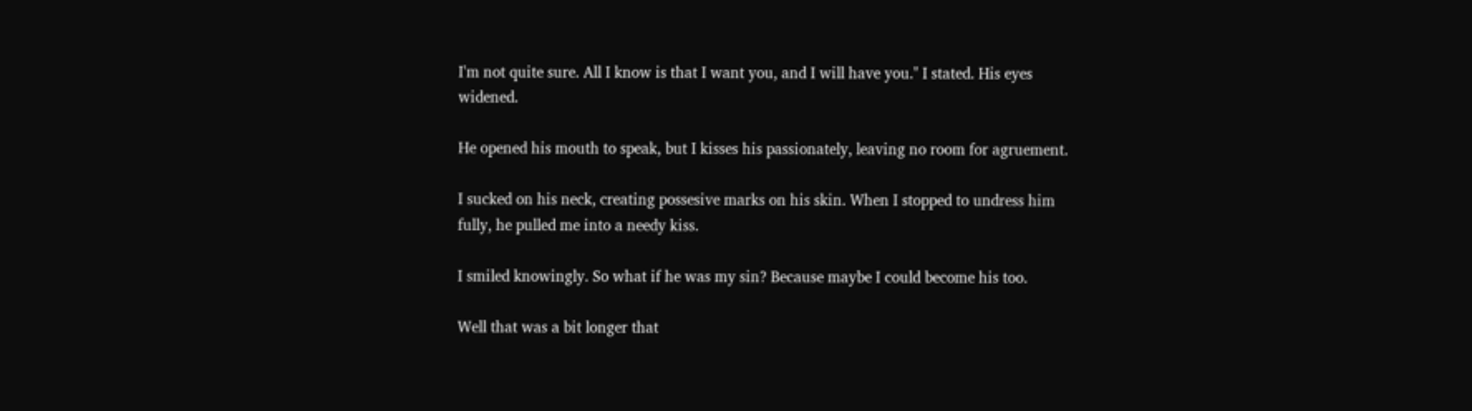I'm not quite sure. All I know is that I want you, and I will have you." I stated. His eyes widened.

He opened his mouth to speak, but I kisses his passionately, leaving no room for agruement.

I sucked on his neck, creating possesive marks on his skin. When I stopped to undress him fully, he pulled me into a needy kiss.

I smiled knowingly. So what if he was my sin? Because maybe I could become his too.

Well that was a bit longer that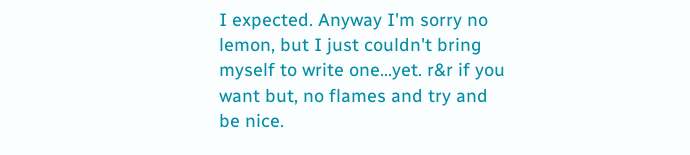I expected. Anyway I'm sorry no lemon, but I just couldn't bring myself to write one...yet. r&r if you want but, no flames and try and be nice.